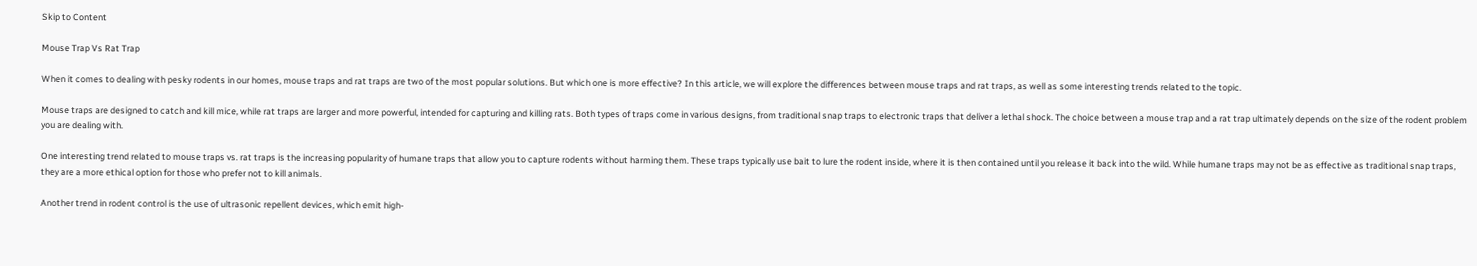Skip to Content

Mouse Trap Vs Rat Trap

When it comes to dealing with pesky rodents in our homes, mouse traps and rat traps are two of the most popular solutions. But which one is more effective? In this article, we will explore the differences between mouse traps and rat traps, as well as some interesting trends related to the topic.

Mouse traps are designed to catch and kill mice, while rat traps are larger and more powerful, intended for capturing and killing rats. Both types of traps come in various designs, from traditional snap traps to electronic traps that deliver a lethal shock. The choice between a mouse trap and a rat trap ultimately depends on the size of the rodent problem you are dealing with.

One interesting trend related to mouse traps vs. rat traps is the increasing popularity of humane traps that allow you to capture rodents without harming them. These traps typically use bait to lure the rodent inside, where it is then contained until you release it back into the wild. While humane traps may not be as effective as traditional snap traps, they are a more ethical option for those who prefer not to kill animals.

Another trend in rodent control is the use of ultrasonic repellent devices, which emit high-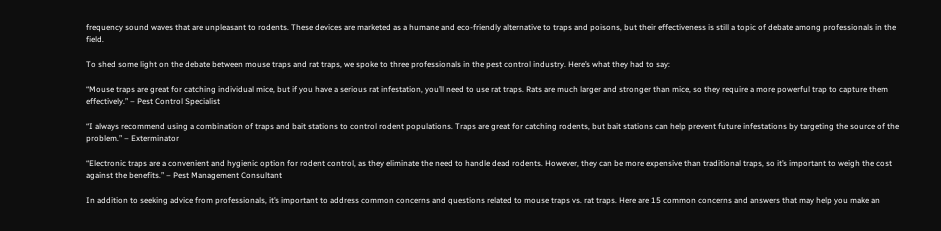frequency sound waves that are unpleasant to rodents. These devices are marketed as a humane and eco-friendly alternative to traps and poisons, but their effectiveness is still a topic of debate among professionals in the field.

To shed some light on the debate between mouse traps and rat traps, we spoke to three professionals in the pest control industry. Here’s what they had to say:

“Mouse traps are great for catching individual mice, but if you have a serious rat infestation, you’ll need to use rat traps. Rats are much larger and stronger than mice, so they require a more powerful trap to capture them effectively.” – Pest Control Specialist

“I always recommend using a combination of traps and bait stations to control rodent populations. Traps are great for catching rodents, but bait stations can help prevent future infestations by targeting the source of the problem.” – Exterminator

“Electronic traps are a convenient and hygienic option for rodent control, as they eliminate the need to handle dead rodents. However, they can be more expensive than traditional traps, so it’s important to weigh the cost against the benefits.” – Pest Management Consultant

In addition to seeking advice from professionals, it’s important to address common concerns and questions related to mouse traps vs. rat traps. Here are 15 common concerns and answers that may help you make an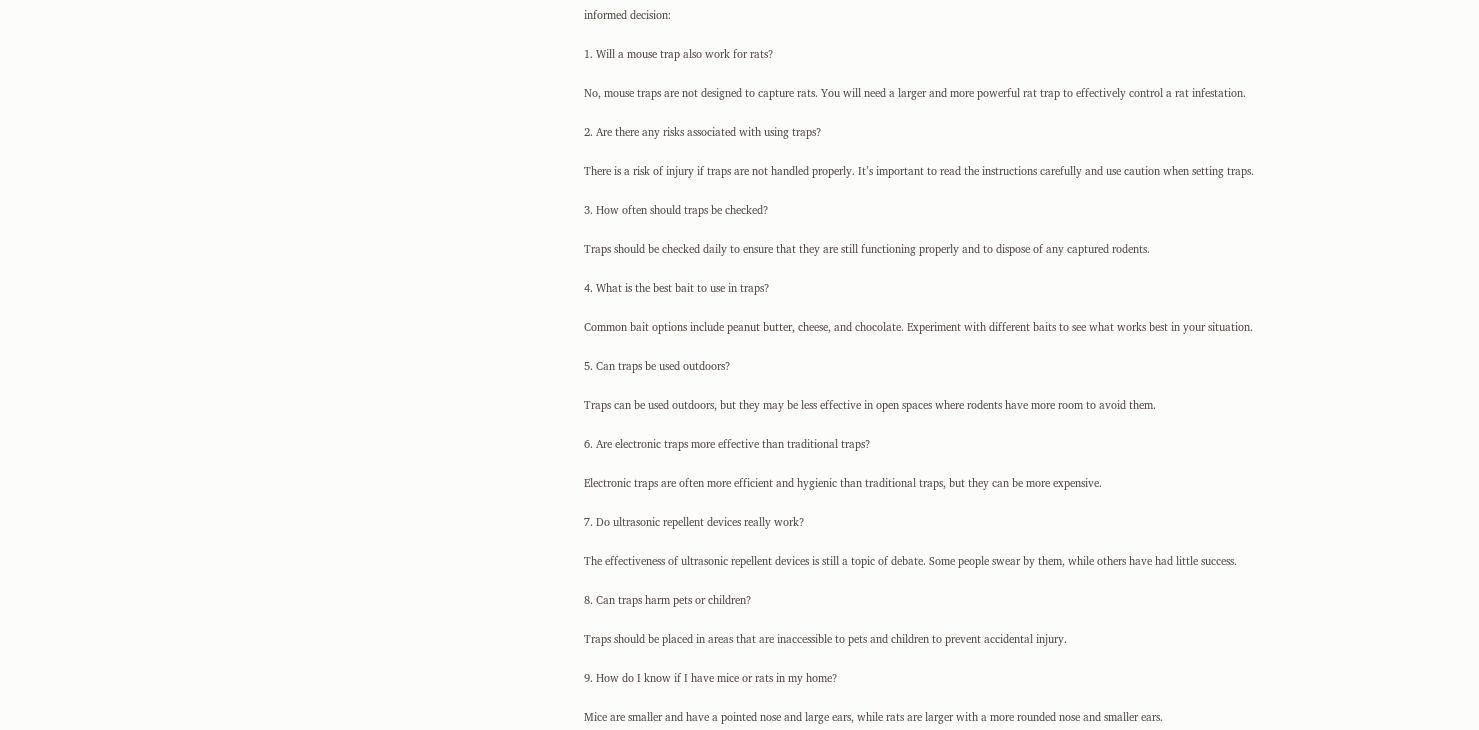informed decision:

1. Will a mouse trap also work for rats?

No, mouse traps are not designed to capture rats. You will need a larger and more powerful rat trap to effectively control a rat infestation.

2. Are there any risks associated with using traps?

There is a risk of injury if traps are not handled properly. It’s important to read the instructions carefully and use caution when setting traps.

3. How often should traps be checked?

Traps should be checked daily to ensure that they are still functioning properly and to dispose of any captured rodents.

4. What is the best bait to use in traps?

Common bait options include peanut butter, cheese, and chocolate. Experiment with different baits to see what works best in your situation.

5. Can traps be used outdoors?

Traps can be used outdoors, but they may be less effective in open spaces where rodents have more room to avoid them.

6. Are electronic traps more effective than traditional traps?

Electronic traps are often more efficient and hygienic than traditional traps, but they can be more expensive.

7. Do ultrasonic repellent devices really work?

The effectiveness of ultrasonic repellent devices is still a topic of debate. Some people swear by them, while others have had little success.

8. Can traps harm pets or children?

Traps should be placed in areas that are inaccessible to pets and children to prevent accidental injury.

9. How do I know if I have mice or rats in my home?

Mice are smaller and have a pointed nose and large ears, while rats are larger with a more rounded nose and smaller ears.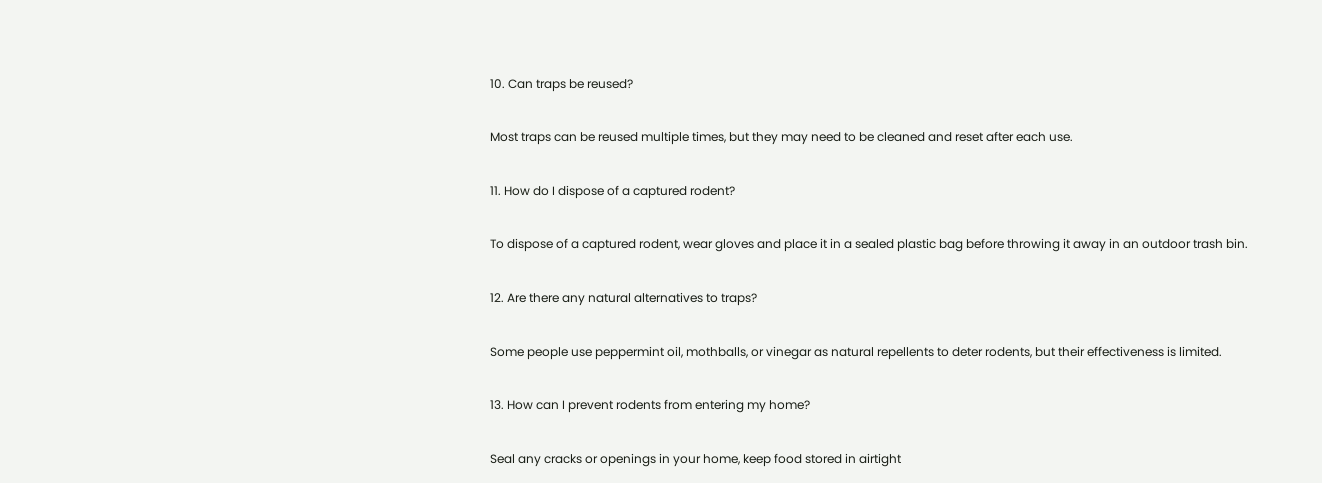10. Can traps be reused?

Most traps can be reused multiple times, but they may need to be cleaned and reset after each use.

11. How do I dispose of a captured rodent?

To dispose of a captured rodent, wear gloves and place it in a sealed plastic bag before throwing it away in an outdoor trash bin.

12. Are there any natural alternatives to traps?

Some people use peppermint oil, mothballs, or vinegar as natural repellents to deter rodents, but their effectiveness is limited.

13. How can I prevent rodents from entering my home?

Seal any cracks or openings in your home, keep food stored in airtight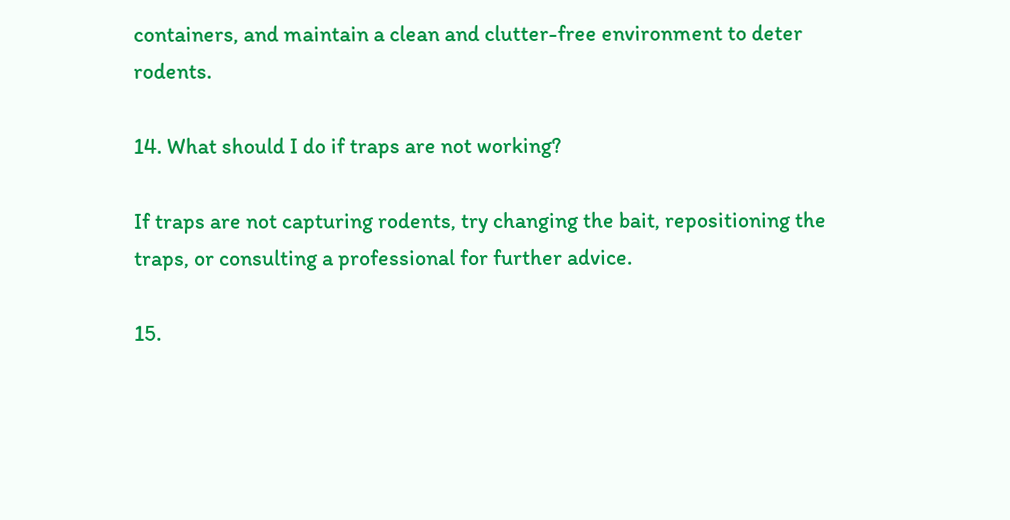containers, and maintain a clean and clutter-free environment to deter rodents.

14. What should I do if traps are not working?

If traps are not capturing rodents, try changing the bait, repositioning the traps, or consulting a professional for further advice.

15.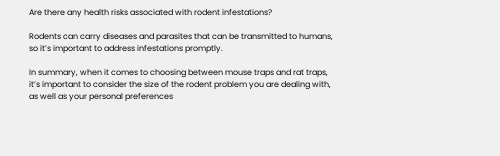Are there any health risks associated with rodent infestations?

Rodents can carry diseases and parasites that can be transmitted to humans, so it’s important to address infestations promptly.

In summary, when it comes to choosing between mouse traps and rat traps, it’s important to consider the size of the rodent problem you are dealing with, as well as your personal preferences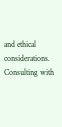and ethical considerations. Consulting with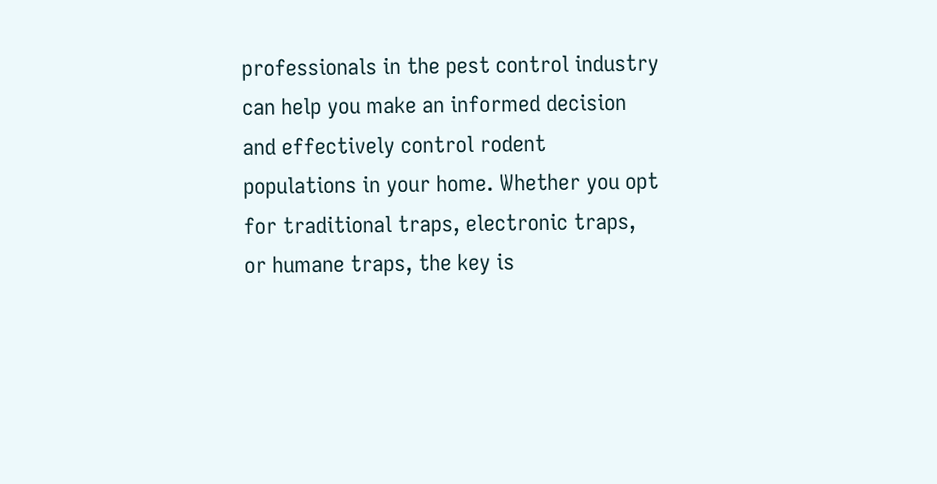professionals in the pest control industry can help you make an informed decision and effectively control rodent populations in your home. Whether you opt for traditional traps, electronic traps, or humane traps, the key is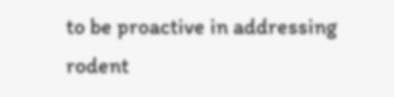to be proactive in addressing rodent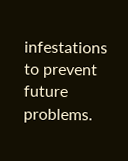infestations to prevent future problems.